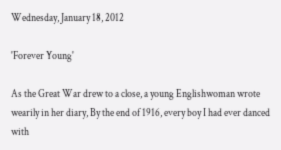Wednesday, January 18, 2012

'Forever Young'

As the Great War drew to a close, a young Englishwoman wrote wearily in her diary, By the end of 1916, every boy I had ever danced with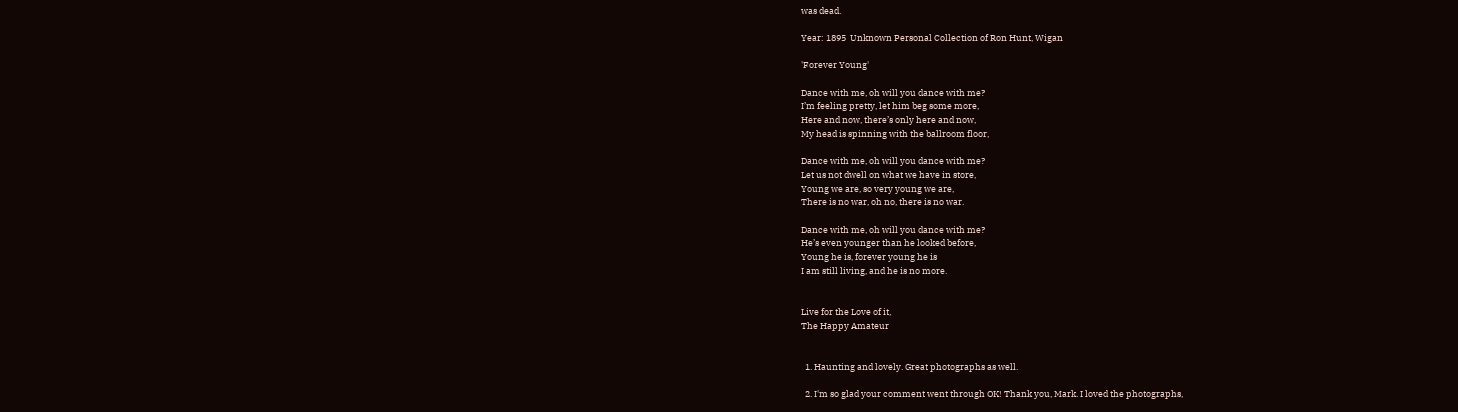was dead.

Year: 1895  Unknown Personal Collection of Ron Hunt, Wigan

'Forever Young'

Dance with me, oh will you dance with me?
I’m feeling pretty, let him beg some more,
Here and now, there’s only here and now,
My head is spinning with the ballroom floor,

Dance with me, oh will you dance with me?
Let us not dwell on what we have in store,
Young we are, so very young we are,
There is no war, oh no, there is no war.

Dance with me, oh will you dance with me?
He’s even younger than he looked before,
Young he is, forever young he is
I am still living, and he is no more.


Live for the Love of it,
The Happy Amateur


  1. Haunting and lovely. Great photographs as well.

  2. I'm so glad your comment went through OK! Thank you, Mark. I loved the photographs,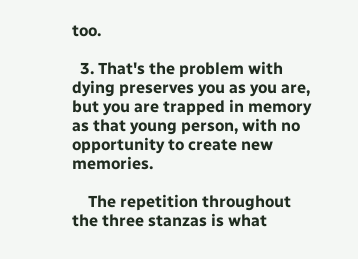too.

  3. That's the problem with dying preserves you as you are, but you are trapped in memory as that young person, with no opportunity to create new memories.

    The repetition throughout the three stanzas is what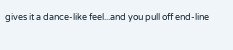gives it a dance-like feel...and you pull off end-line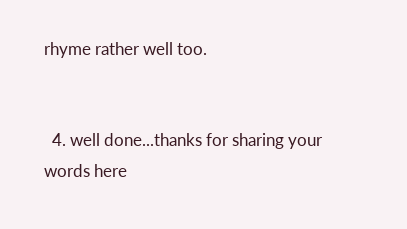rhyme rather well too.


  4. well done...thanks for sharing your words here